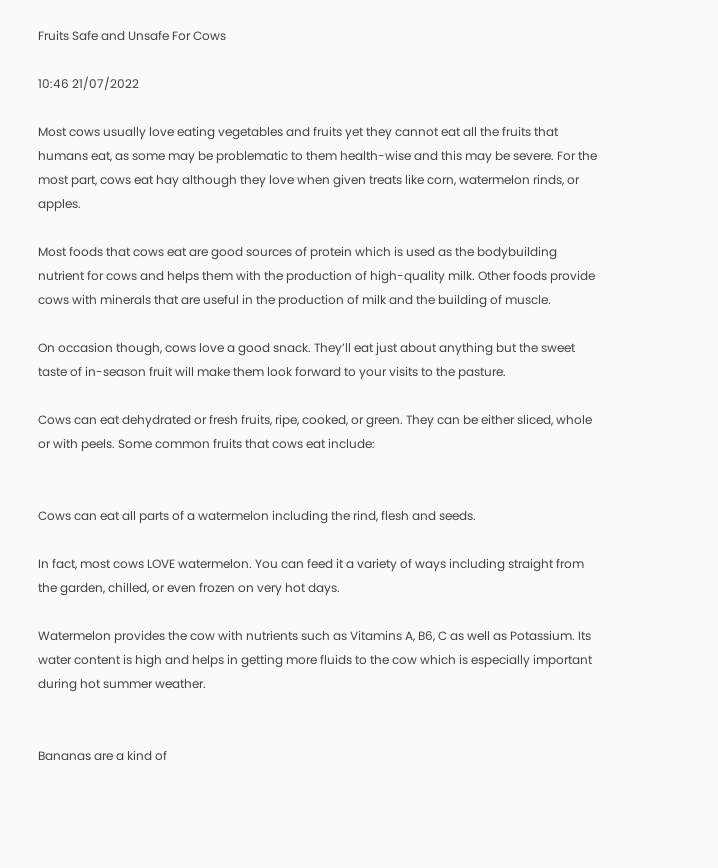Fruits Safe and Unsafe For Cows

10:46 21/07/2022

Most cows usually love eating vegetables and fruits yet they cannot eat all the fruits that humans eat, as some may be problematic to them health-wise and this may be severe. For the most part, cows eat hay although they love when given treats like corn, watermelon rinds, or apples.

Most foods that cows eat are good sources of protein which is used as the bodybuilding nutrient for cows and helps them with the production of high-quality milk. Other foods provide cows with minerals that are useful in the production of milk and the building of muscle.

On occasion though, cows love a good snack. They’ll eat just about anything but the sweet taste of in-season fruit will make them look forward to your visits to the pasture.

Cows can eat dehydrated or fresh fruits, ripe, cooked, or green. They can be either sliced, whole or with peels. Some common fruits that cows eat include:


Cows can eat all parts of a watermelon including the rind, flesh and seeds.

In fact, most cows LOVE watermelon. You can feed it a variety of ways including straight from the garden, chilled, or even frozen on very hot days.

Watermelon provides the cow with nutrients such as Vitamins A, B6, C as well as Potassium. Its water content is high and helps in getting more fluids to the cow which is especially important during hot summer weather.


Bananas are a kind of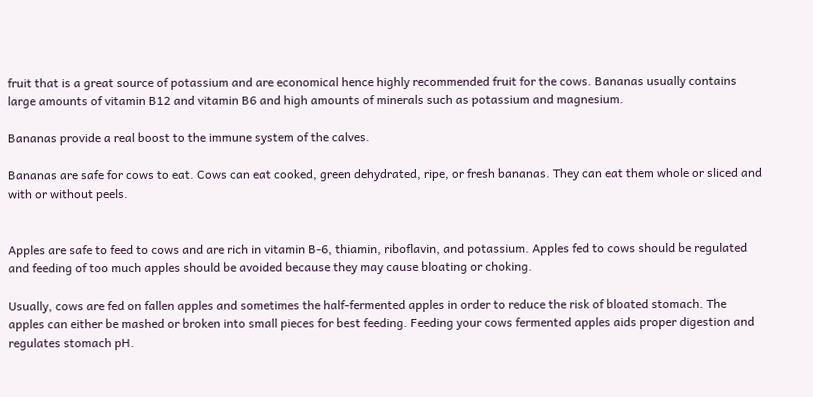fruit that is a great source of potassium and are economical hence highly recommended fruit for the cows. Bananas usually contains large amounts of vitamin B12 and vitamin B6 and high amounts of minerals such as potassium and magnesium.

Bananas provide a real boost to the immune system of the calves.

Bananas are safe for cows to eat. Cows can eat cooked, green dehydrated, ripe, or fresh bananas. They can eat them whole or sliced and with or without peels.


Apples are safe to feed to cows and are rich in vitamin B-6, thiamin, riboflavin, and potassium. Apples fed to cows should be regulated and feeding of too much apples should be avoided because they may cause bloating or choking.

Usually, cows are fed on fallen apples and sometimes the half-fermented apples in order to reduce the risk of bloated stomach. The apples can either be mashed or broken into small pieces for best feeding. Feeding your cows fermented apples aids proper digestion and regulates stomach pH.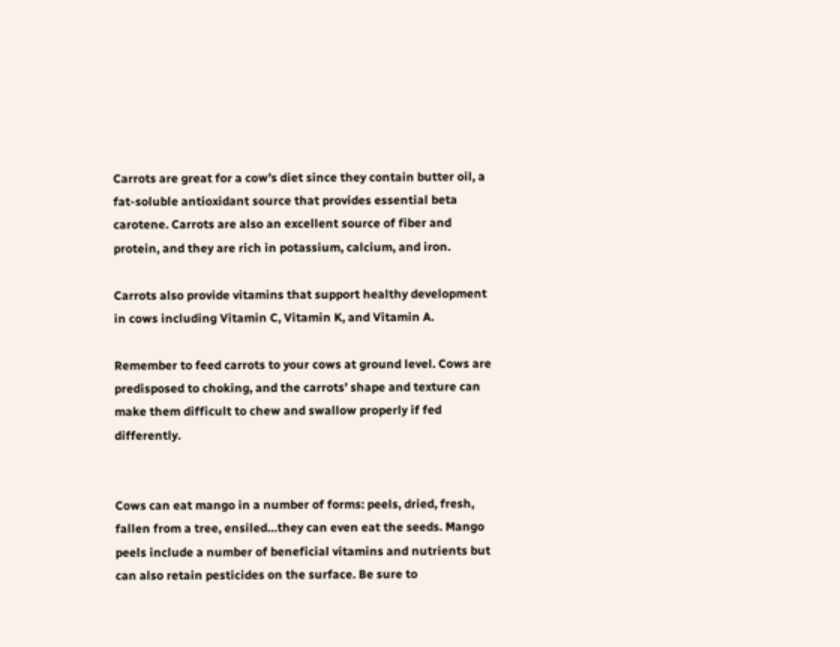Carrots are great for a cow’s diet since they contain butter oil, a fat-soluble antioxidant source that provides essential beta carotene. Carrots are also an excellent source of fiber and protein, and they are rich in potassium, calcium, and iron.

Carrots also provide vitamins that support healthy development in cows including Vitamin C, Vitamin K, and Vitamin A.

Remember to feed carrots to your cows at ground level. Cows are predisposed to choking, and the carrots’ shape and texture can make them difficult to chew and swallow properly if fed differently.


Cows can eat mango in a number of forms: peels, dried, fresh, fallen from a tree, ensiled…they can even eat the seeds. Mango peels include a number of beneficial vitamins and nutrients but can also retain pesticides on the surface. Be sure to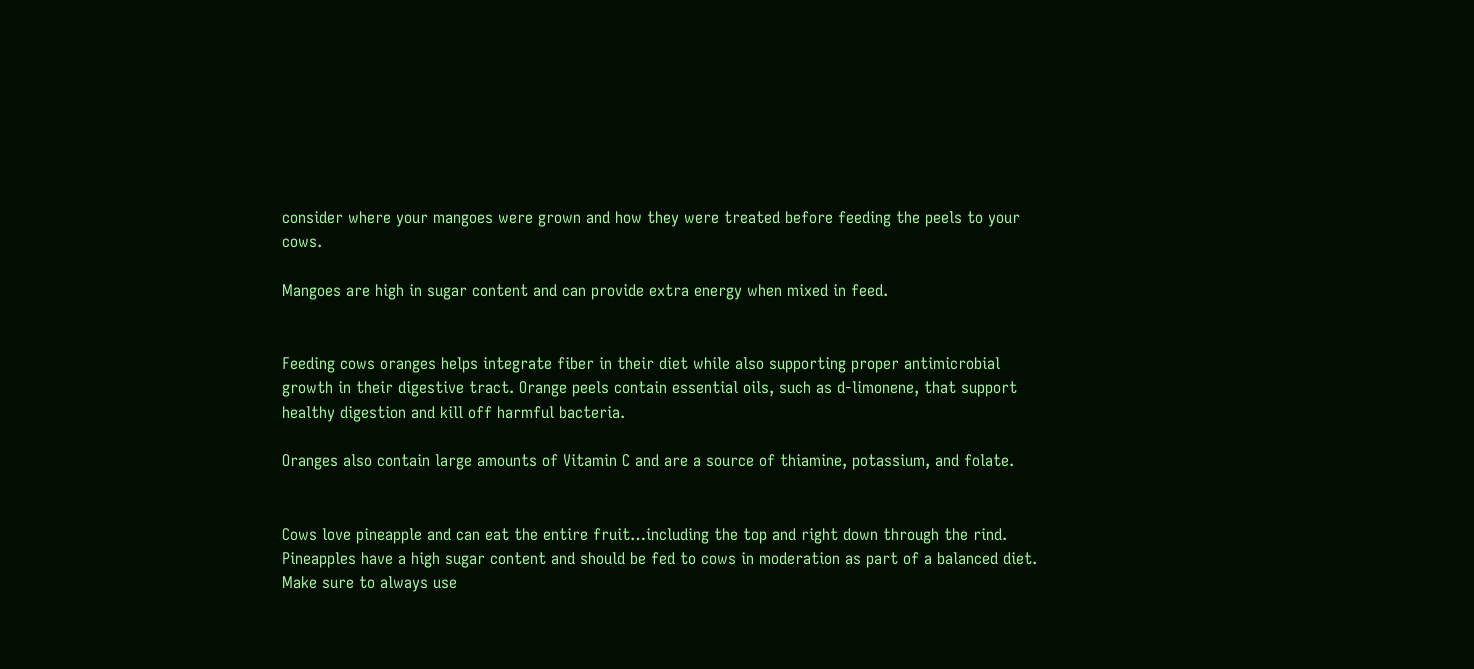consider where your mangoes were grown and how they were treated before feeding the peels to your cows.

Mangoes are high in sugar content and can provide extra energy when mixed in feed.


Feeding cows oranges helps integrate fiber in their diet while also supporting proper antimicrobial growth in their digestive tract. Orange peels contain essential oils, such as d-limonene, that support healthy digestion and kill off harmful bacteria.

Oranges also contain large amounts of Vitamin C and are a source of thiamine, potassium, and folate.


Cows love pineapple and can eat the entire fruit…including the top and right down through the rind. Pineapples have a high sugar content and should be fed to cows in moderation as part of a balanced diet. Make sure to always use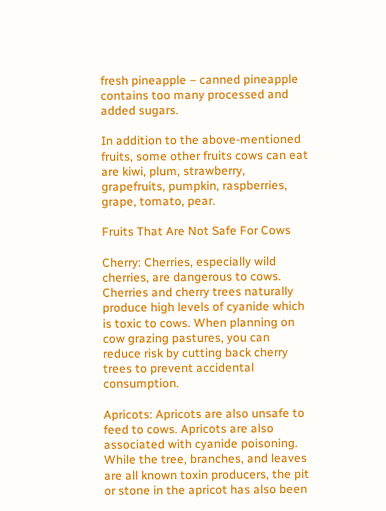fresh pineapple – canned pineapple contains too many processed and added sugars.

In addition to the above-mentioned fruits, some other fruits cows can eat are kiwi, plum, strawberry, grapefruits, pumpkin, raspberries, grape, tomato, pear.

Fruits That Are Not Safe For Cows

Cherry: Cherries, especially wild cherries, are dangerous to cows. Cherries and cherry trees naturally produce high levels of cyanide which is toxic to cows. When planning on cow grazing pastures, you can reduce risk by cutting back cherry trees to prevent accidental consumption.

Apricots: Apricots are also unsafe to feed to cows. Apricots are also associated with cyanide poisoning. While the tree, branches, and leaves are all known toxin producers, the pit or stone in the apricot has also been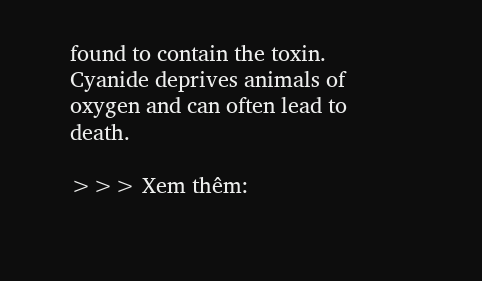found to contain the toxin. Cyanide deprives animals of oxygen and can often lead to death.

>>> Xem thêm: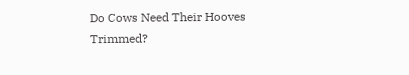Do Cows Need Their Hooves Trimmed?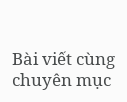Bài viết cùng chuyên mục